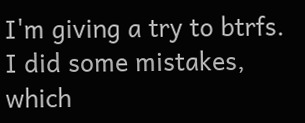I'm giving a try to btrfs. I did some mistakes, which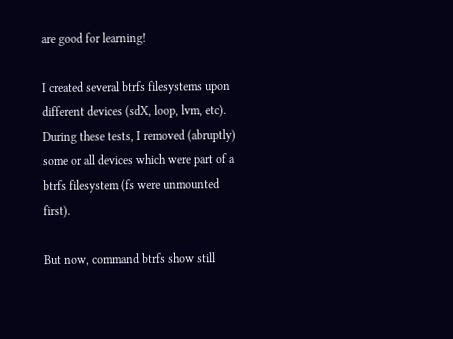are good for learning!

I created several btrfs filesystems upon different devices (sdX, loop, lvm, etc). During these tests, I removed (abruptly) some or all devices which were part of a btrfs filesystem (fs were unmounted first).

But now, command btrfs show still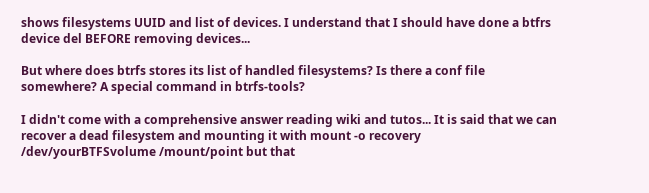shows filesystems UUID and list of devices. I understand that I should have done a btfrs device del BEFORE removing devices...

But where does btrfs stores its list of handled filesystems? Is there a conf file somewhere? A special command in btrfs-tools?

I didn't come with a comprehensive answer reading wiki and tutos... It is said that we can recover a dead filesystem and mounting it with mount -o recovery /dev/yourBTFSvolume /mount/point but that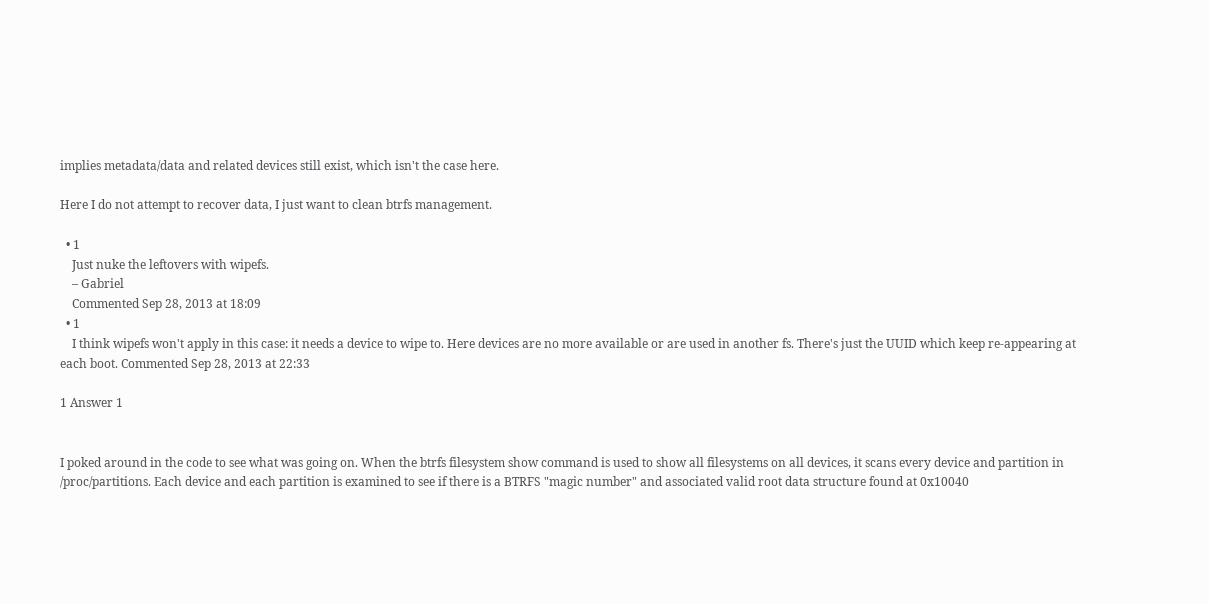implies metadata/data and related devices still exist, which isn't the case here.

Here I do not attempt to recover data, I just want to clean btrfs management.

  • 1
    Just nuke the leftovers with wipefs.
    – Gabriel
    Commented Sep 28, 2013 at 18:09
  • 1
    I think wipefs won't apply in this case: it needs a device to wipe to. Here devices are no more available or are used in another fs. There's just the UUID which keep re-appearing at each boot. Commented Sep 28, 2013 at 22:33

1 Answer 1


I poked around in the code to see what was going on. When the btrfs filesystem show command is used to show all filesystems on all devices, it scans every device and partition in /proc/partitions. Each device and each partition is examined to see if there is a BTRFS "magic number" and associated valid root data structure found at 0x10040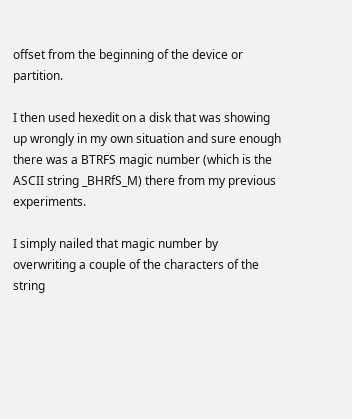offset from the beginning of the device or partition.

I then used hexedit on a disk that was showing up wrongly in my own situation and sure enough there was a BTRFS magic number (which is the ASCII string _BHRfS_M) there from my previous experiments.

I simply nailed that magic number by overwriting a couple of the characters of the string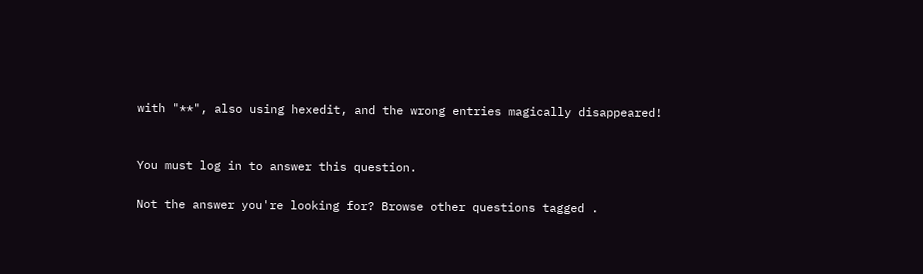with "**", also using hexedit, and the wrong entries magically disappeared!


You must log in to answer this question.

Not the answer you're looking for? Browse other questions tagged .